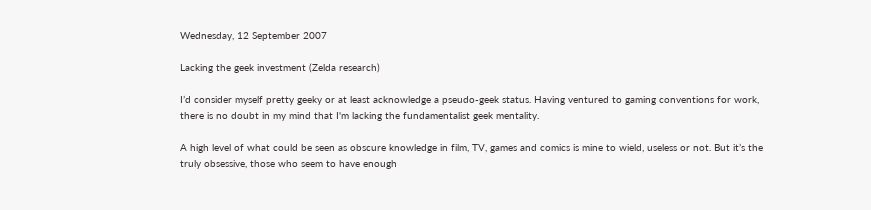Wednesday, 12 September 2007

Lacking the geek investment (Zelda research)

I’d consider myself pretty geeky or at least acknowledge a pseudo-geek status. Having ventured to gaming conventions for work, there is no doubt in my mind that I'm lacking the fundamentalist geek mentality.

A high level of what could be seen as obscure knowledge in film, TV, games and comics is mine to wield, useless or not. But it’s the truly obsessive, those who seem to have enough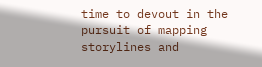time to devout in the pursuit of mapping storylines and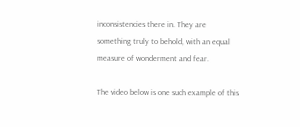inconsistencies there in. They are something truly to behold, with an equal measure of wonderment and fear.

The video below is one such example of this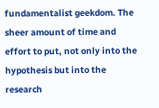fundamentalist geekdom. The sheer amount of time and effort to put, not only into the hypothesis but into the research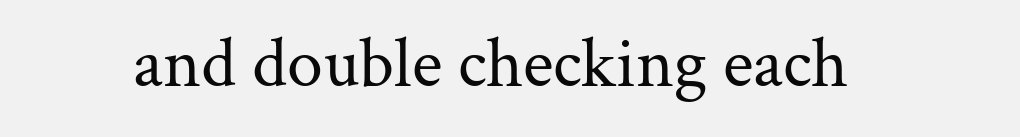and double checking each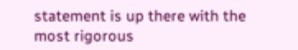statement is up there with the most rigorous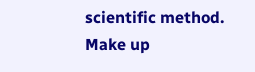scientific method. Make up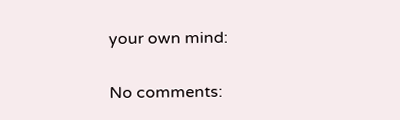your own mind:

No comments: